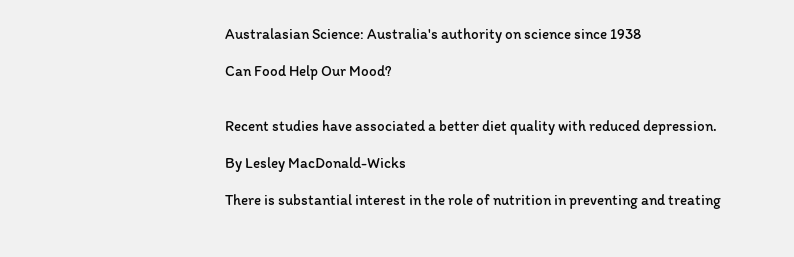Australasian Science: Australia's authority on science since 1938

Can Food Help Our Mood?


Recent studies have associated a better diet quality with reduced depression.

By Lesley MacDonald-Wicks

There is substantial interest in the role of nutrition in preventing and treating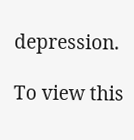depression.

To view this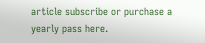article subscribe or purchase a yearly pass here.